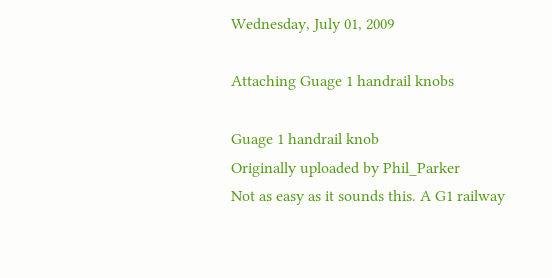Wednesday, July 01, 2009

Attaching Guage 1 handrail knobs

Guage 1 handrail knob
Originally uploaded by Phil_Parker
Not as easy as it sounds this. A G1 railway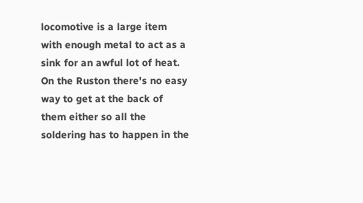locomotive is a large item with enough metal to act as a sink for an awful lot of heat. On the Ruston there's no easy way to get at the back of them either so all the soldering has to happen in the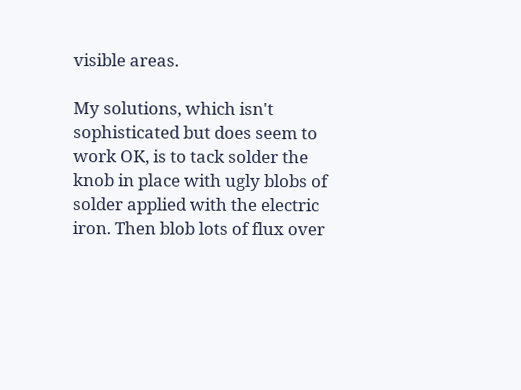visible areas.

My solutions, which isn't sophisticated but does seem to work OK, is to tack solder the knob in place with ugly blobs of solder applied with the electric iron. Then blob lots of flux over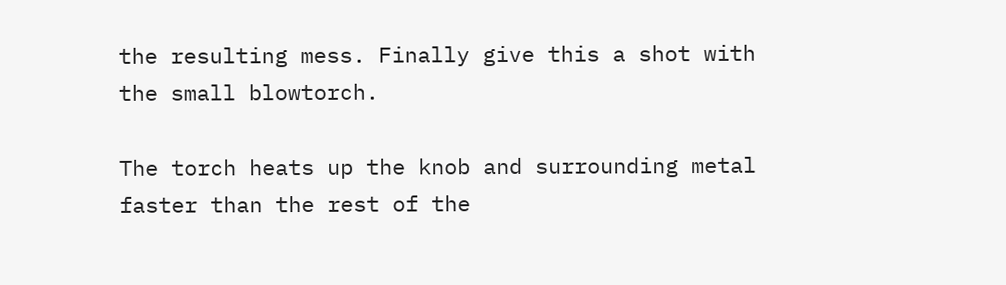the resulting mess. Finally give this a shot with the small blowtorch.

The torch heats up the knob and surrounding metal faster than the rest of the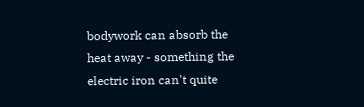bodywork can absorb the heat away - something the electric iron can't quite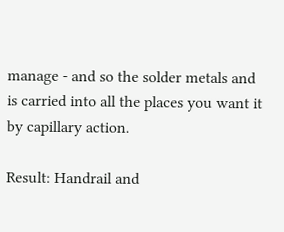manage - and so the solder metals and is carried into all the places you want it by capillary action.

Result: Handrail and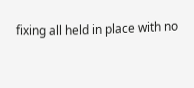fixing all held in place with no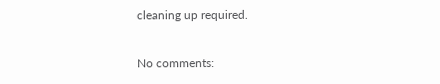cleaning up required.

No comments: